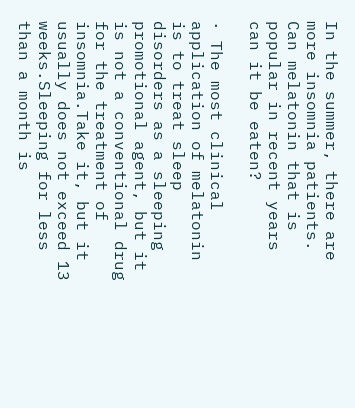In the summer, there are more insomnia patients. Can melatonin that is popular in recent years can it be eaten?

· The most clinical application of melatonin is to treat sleep disorders as a sleeping promotional agent, but it is not a conventional drug for the treatment of insomnia.Take it, but it usually does not exceed 13 weeks.Sleeping for less than a month is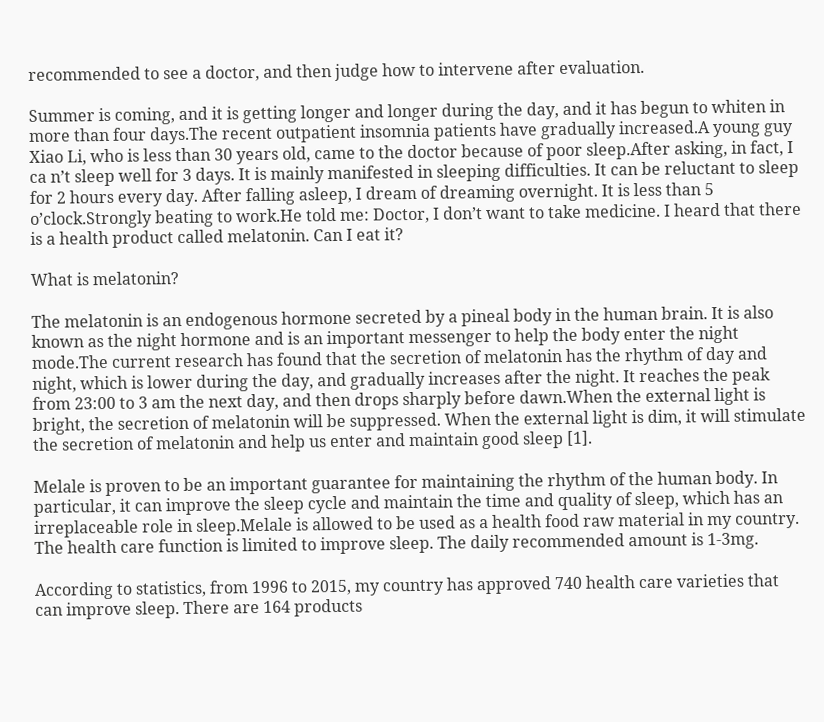recommended to see a doctor, and then judge how to intervene after evaluation.

Summer is coming, and it is getting longer and longer during the day, and it has begun to whiten in more than four days.The recent outpatient insomnia patients have gradually increased.A young guy Xiao Li, who is less than 30 years old, came to the doctor because of poor sleep.After asking, in fact, I ca n’t sleep well for 3 days. It is mainly manifested in sleeping difficulties. It can be reluctant to sleep for 2 hours every day. After falling asleep, I dream of dreaming overnight. It is less than 5 o’clock.Strongly beating to work.He told me: Doctor, I don’t want to take medicine. I heard that there is a health product called melatonin. Can I eat it?

What is melatonin?

The melatonin is an endogenous hormone secreted by a pineal body in the human brain. It is also known as the night hormone and is an important messenger to help the body enter the night mode.The current research has found that the secretion of melatonin has the rhythm of day and night, which is lower during the day, and gradually increases after the night. It reaches the peak from 23:00 to 3 am the next day, and then drops sharply before dawn.When the external light is bright, the secretion of melatonin will be suppressed. When the external light is dim, it will stimulate the secretion of melatonin and help us enter and maintain good sleep [1].

Melale is proven to be an important guarantee for maintaining the rhythm of the human body. In particular, it can improve the sleep cycle and maintain the time and quality of sleep, which has an irreplaceable role in sleep.Melale is allowed to be used as a health food raw material in my country. The health care function is limited to improve sleep. The daily recommended amount is 1-3mg.

According to statistics, from 1996 to 2015, my country has approved 740 health care varieties that can improve sleep. There are 164 products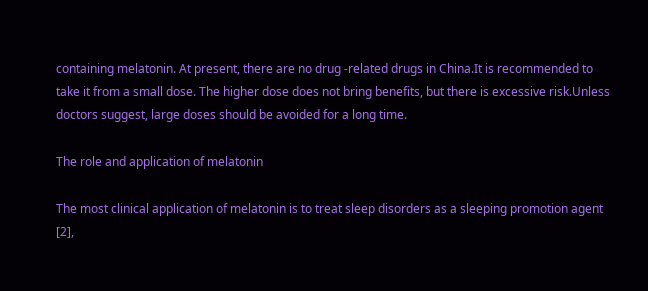containing melatonin. At present, there are no drug -related drugs in China.It is recommended to take it from a small dose. The higher dose does not bring benefits, but there is excessive risk.Unless doctors suggest, large doses should be avoided for a long time.

The role and application of melatonin

The most clinical application of melatonin is to treat sleep disorders as a sleeping promotion agent [2],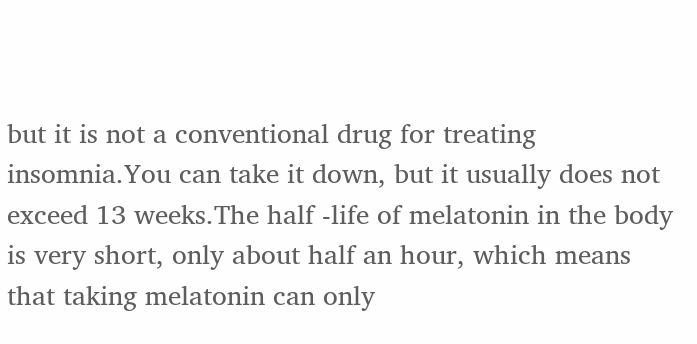but it is not a conventional drug for treating insomnia.You can take it down, but it usually does not exceed 13 weeks.The half -life of melatonin in the body is very short, only about half an hour, which means that taking melatonin can only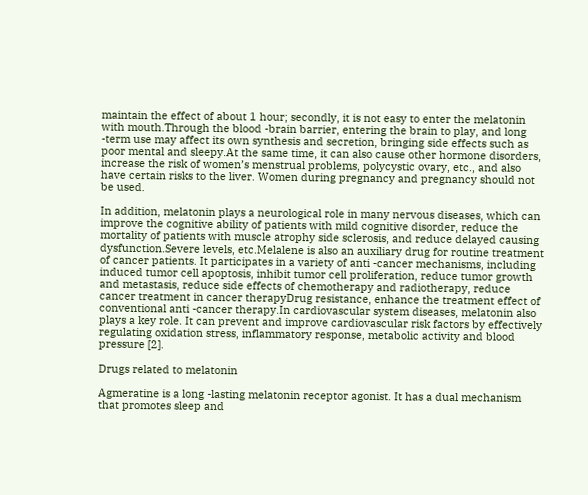maintain the effect of about 1 hour; secondly, it is not easy to enter the melatonin with mouth.Through the blood -brain barrier, entering the brain to play, and long -term use may affect its own synthesis and secretion, bringing side effects such as poor mental and sleepy.At the same time, it can also cause other hormone disorders, increase the risk of women’s menstrual problems, polycystic ovary, etc., and also have certain risks to the liver. Women during pregnancy and pregnancy should not be used.

In addition, melatonin plays a neurological role in many nervous diseases, which can improve the cognitive ability of patients with mild cognitive disorder, reduce the mortality of patients with muscle atrophy side sclerosis, and reduce delayed causing dysfunction.Severe levels, etc.Melalene is also an auxiliary drug for routine treatment of cancer patients. It participates in a variety of anti -cancer mechanisms, including induced tumor cell apoptosis, inhibit tumor cell proliferation, reduce tumor growth and metastasis, reduce side effects of chemotherapy and radiotherapy, reduce cancer treatment in cancer therapyDrug resistance, enhance the treatment effect of conventional anti -cancer therapy.In cardiovascular system diseases, melatonin also plays a key role. It can prevent and improve cardiovascular risk factors by effectively regulating oxidation stress, inflammatory response, metabolic activity and blood pressure [2].

Drugs related to melatonin

Agmeratine is a long -lasting melatonin receptor agonist. It has a dual mechanism that promotes sleep and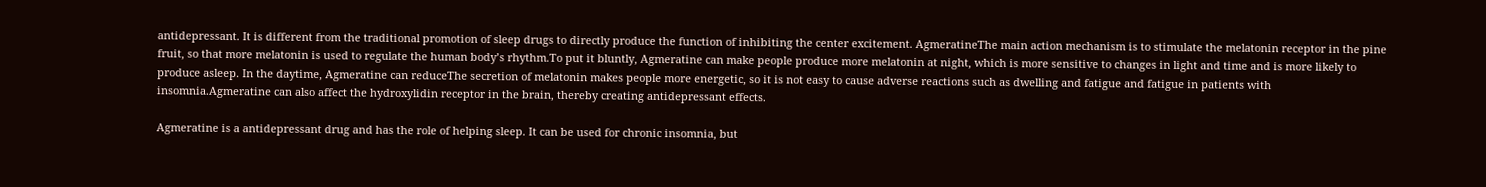antidepressant. It is different from the traditional promotion of sleep drugs to directly produce the function of inhibiting the center excitement. AgmeratineThe main action mechanism is to stimulate the melatonin receptor in the pine fruit, so that more melatonin is used to regulate the human body’s rhythm.To put it bluntly, Agmeratine can make people produce more melatonin at night, which is more sensitive to changes in light and time and is more likely to produce asleep. In the daytime, Agmeratine can reduceThe secretion of melatonin makes people more energetic, so it is not easy to cause adverse reactions such as dwelling and fatigue and fatigue in patients with insomnia.Agmeratine can also affect the hydroxylidin receptor in the brain, thereby creating antidepressant effects.

Agmeratine is a antidepressant drug and has the role of helping sleep. It can be used for chronic insomnia, but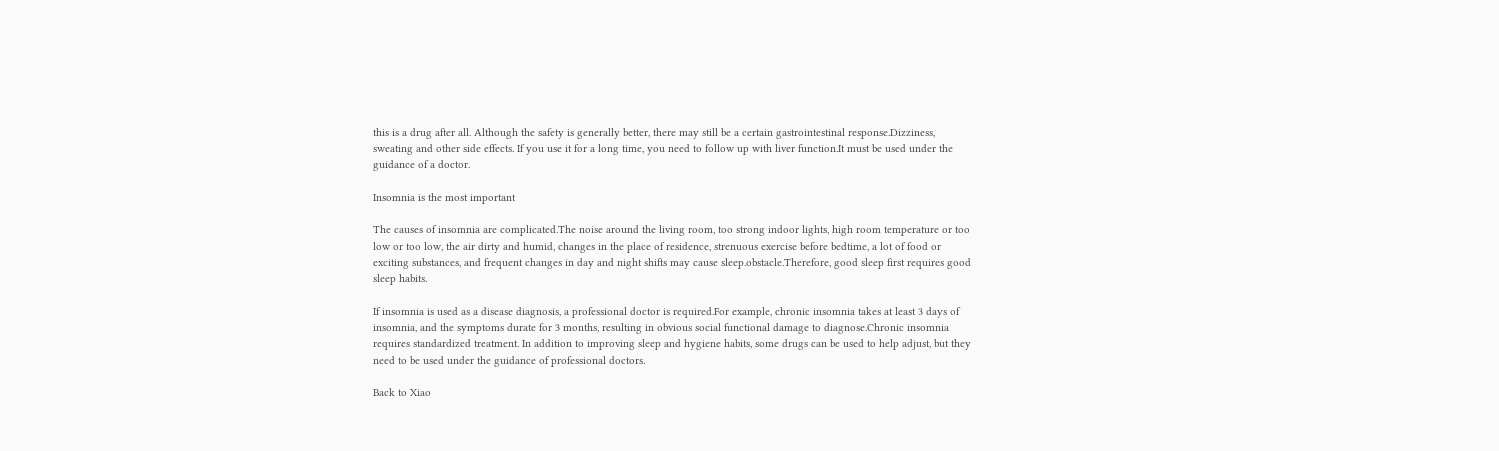this is a drug after all. Although the safety is generally better, there may still be a certain gastrointestinal response.Dizziness, sweating and other side effects. If you use it for a long time, you need to follow up with liver function.It must be used under the guidance of a doctor.

Insomnia is the most important

The causes of insomnia are complicated.The noise around the living room, too strong indoor lights, high room temperature or too low or too low, the air dirty and humid, changes in the place of residence, strenuous exercise before bedtime, a lot of food or exciting substances, and frequent changes in day and night shifts may cause sleep.obstacle.Therefore, good sleep first requires good sleep habits.

If insomnia is used as a disease diagnosis, a professional doctor is required.For example, chronic insomnia takes at least 3 days of insomnia, and the symptoms durate for 3 months, resulting in obvious social functional damage to diagnose.Chronic insomnia requires standardized treatment. In addition to improving sleep and hygiene habits, some drugs can be used to help adjust, but they need to be used under the guidance of professional doctors.

Back to Xiao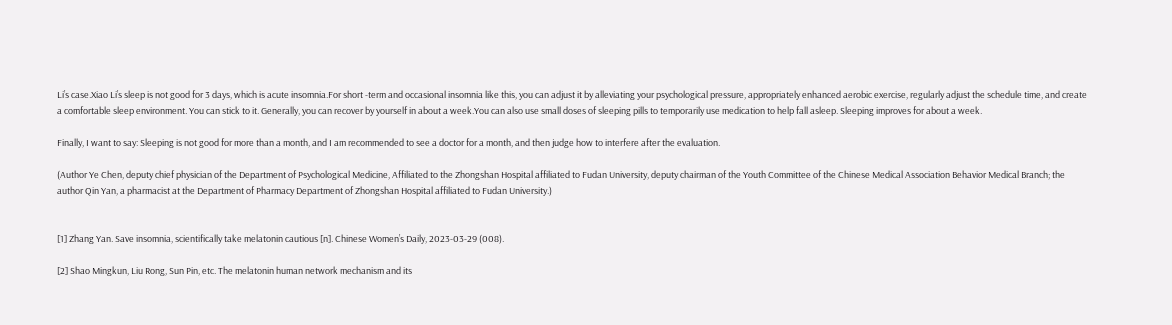Li’s case.Xiao Li’s sleep is not good for 3 days, which is acute insomnia.For short -term and occasional insomnia like this, you can adjust it by alleviating your psychological pressure, appropriately enhanced aerobic exercise, regularly adjust the schedule time, and create a comfortable sleep environment. You can stick to it. Generally, you can recover by yourself in about a week.You can also use small doses of sleeping pills to temporarily use medication to help fall asleep. Sleeping improves for about a week.

Finally, I want to say: Sleeping is not good for more than a month, and I am recommended to see a doctor for a month, and then judge how to interfere after the evaluation.

(Author Ye Chen, deputy chief physician of the Department of Psychological Medicine, Affiliated to the Zhongshan Hospital affiliated to Fudan University, deputy chairman of the Youth Committee of the Chinese Medical Association Behavior Medical Branch; the author Qin Yan, a pharmacist at the Department of Pharmacy Department of Zhongshan Hospital affiliated to Fudan University.)


[1] Zhang Yan. Save insomnia, scientifically take melatonin cautious [n]. Chinese Women’s Daily, 2023-03-29 (008).

[2] Shao Mingkun, Liu Rong, Sun Pin, etc. The melatonin human network mechanism and its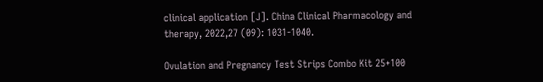clinical application [J]. China Clinical Pharmacology and therapy, 2022,27 (09): 1031-1040.

Ovulation and Pregnancy Test Strips Combo Kit 25+100